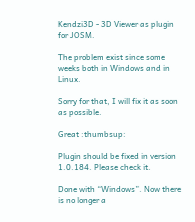Kendzi3D - 3D Viewer as plugin for JOSM.

The problem exist since some weeks both in Windows and in Linux.

Sorry for that, I will fix it as soon as possible.

Great :thumbsup:

Plugin should be fixed in version 1.0.184. Please check it.

Done with “Windows”. Now there is no longer a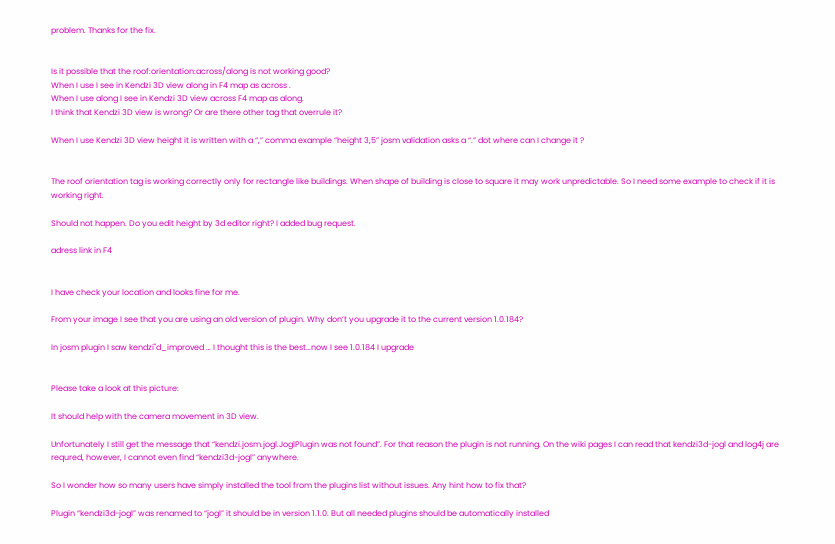problem. Thanks for the fix.


Is it possible that the roof:orientation:across/along is not working good?
When I use I see in Kendzi 3D view along in F4 map as across .
When I use along I see in Kendzi 3D view across F4 map as along.
I think that Kendzi 3D view is wrong? Or are there other tag that overrule it?

When I use Kendzi 3D view height it is written with a “,” comma example “height 3,5” josm validation asks a “.” dot where can I change it ?


The roof orientation tag is working correctly only for rectangle like buildings. When shape of building is close to square it may work unpredictable. So I need some example to check if it is working right.

Should not happen. Do you edit height by 3d editor right? I added bug request.

adress link in F4


I have check your location and looks fine for me.

From your image I see that you are using an old version of plugin. Why don’t you upgrade it to the current version 1.0.184?

In josm plugin I saw kendzi"d_improved … I thought this is the best…now I see 1.0.184 I upgrade


Please take a look at this picture:

It should help with the camera movement in 3D view.

Unfortunately I still get the message that “kendzi.josm.jogl.JoglPlugin was not found”. For that reason the plugin is not running. On the wiki pages I can read that kendzi3d-jogl and log4j are requred, however, I cannot even find “kendzi3d-jogl” anywhere.

So I wonder how so many users have simply installed the tool from the plugins list without issues. Any hint how to fix that?

Plugin “kendzi3d-jogl” was renamed to “jogl” it should be in version 1.1.0. But all needed plugins should be automatically installed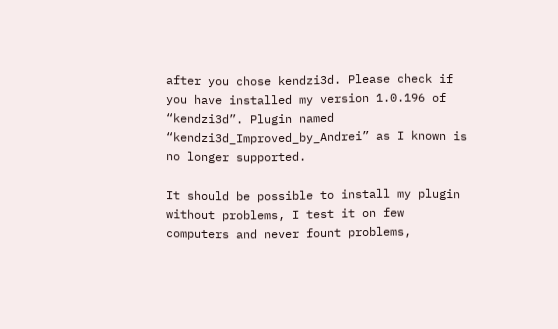after you chose kendzi3d. Please check if you have installed my version 1.0.196 of “kendzi3d”. Plugin named “kendzi3d_Improved_by_Andrei” as I known is no longer supported.

It should be possible to install my plugin without problems, I test it on few computers and never fount problems,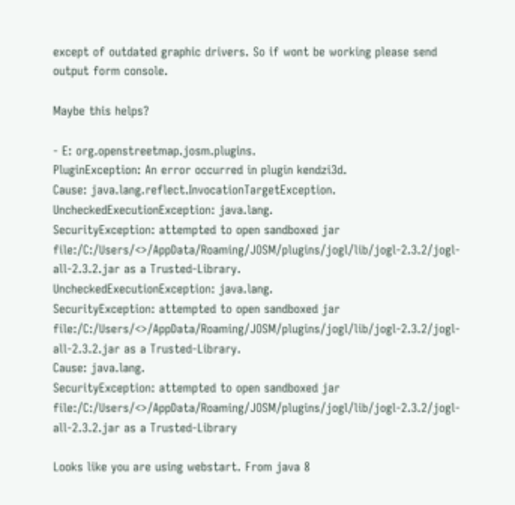except of outdated graphic drivers. So if wont be working please send output form console.

Maybe this helps?

- E: org.openstreetmap.josm.plugins.
PluginException: An error occurred in plugin kendzi3d.
Cause: java.lang.reflect.InvocationTargetException.
UncheckedExecutionException: java.lang.
SecurityException: attempted to open sandboxed jar file:/C:/Users/<>/AppData/Roaming/JOSM/plugins/jogl/lib/jogl-2.3.2/jogl-all-2.3.2.jar as a Trusted-Library.
UncheckedExecutionException: java.lang.
SecurityException: attempted to open sandboxed jar file:/C:/Users/<>/AppData/Roaming/JOSM/plugins/jogl/lib/jogl-2.3.2/jogl-all-2.3.2.jar as a Trusted-Library.
Cause: java.lang.
SecurityException: attempted to open sandboxed jar file:/C:/Users/<>/AppData/Roaming/JOSM/plugins/jogl/lib/jogl-2.3.2/jogl-all-2.3.2.jar as a Trusted-Library

Looks like you are using webstart. From java 8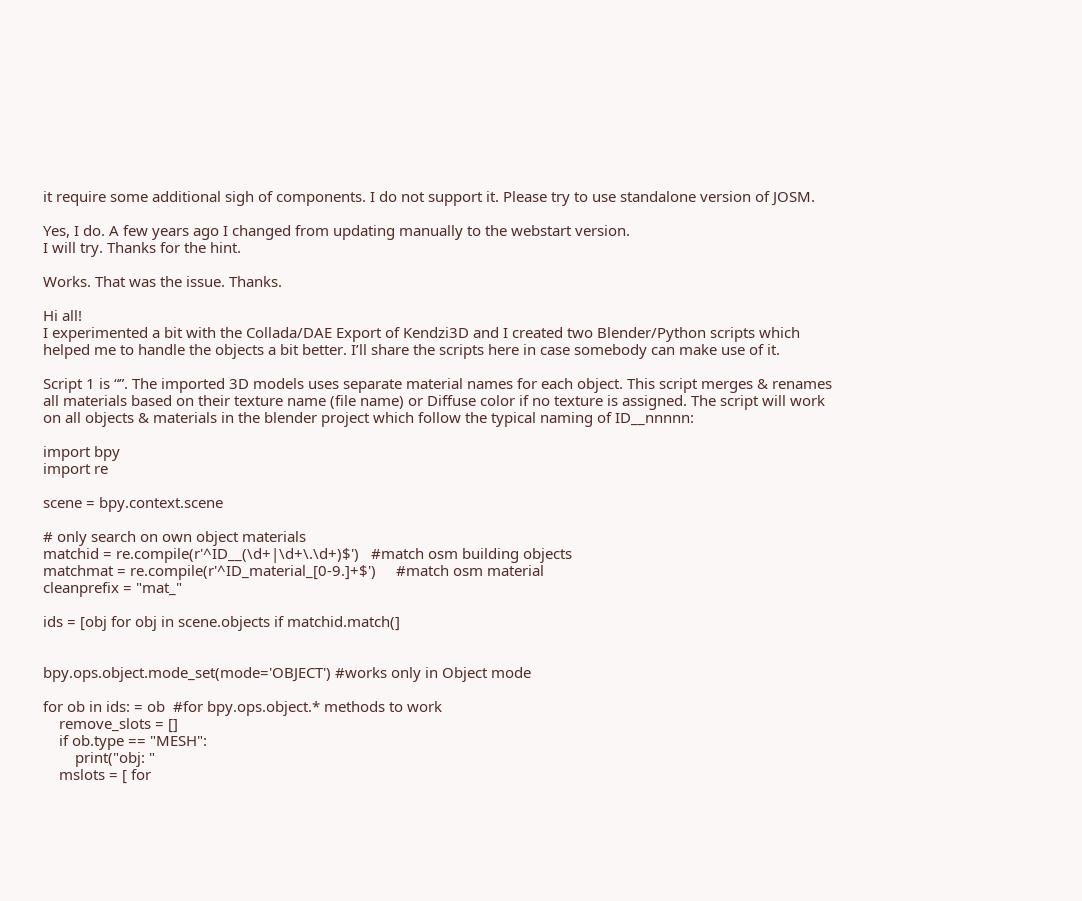it require some additional sigh of components. I do not support it. Please try to use standalone version of JOSM.

Yes, I do. A few years ago I changed from updating manually to the webstart version.
I will try. Thanks for the hint.

Works. That was the issue. Thanks.

Hi all!
I experimented a bit with the Collada/DAE Export of Kendzi3D and I created two Blender/Python scripts which helped me to handle the objects a bit better. I’ll share the scripts here in case somebody can make use of it.

Script 1 is “”. The imported 3D models uses separate material names for each object. This script merges & renames all materials based on their texture name (file name) or Diffuse color if no texture is assigned. The script will work on all objects & materials in the blender project which follow the typical naming of ID__nnnnn:

import bpy
import re

scene = bpy.context.scene

# only search on own object materials
matchid = re.compile(r'^ID__(\d+|\d+\.\d+)$')   #match osm building objects
matchmat = re.compile(r'^ID_material_[0-9.]+$')     #match osm material
cleanprefix = "mat_"

ids = [obj for obj in scene.objects if matchid.match(]


bpy.ops.object.mode_set(mode='OBJECT') #works only in Object mode

for ob in ids: = ob  #for bpy.ops.object.* methods to work
    remove_slots = []
    if ob.type == "MESH":
        print("obj: "
    mslots = [ for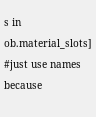s in ob.material_slots] #just use names because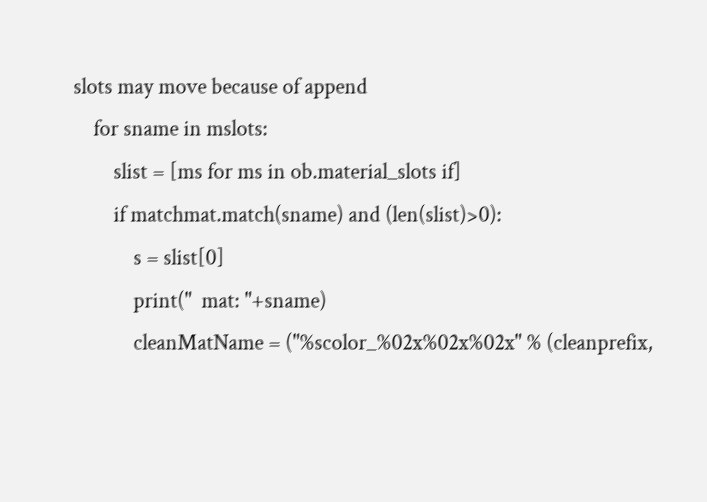slots may move because of append
    for sname in mslots:
        slist = [ms for ms in ob.material_slots if]
        if matchmat.match(sname) and (len(slist)>0):
            s = slist[0]
            print("  mat: "+sname)
            cleanMatName = ("%scolor_%02x%02x%02x" % (cleanprefix,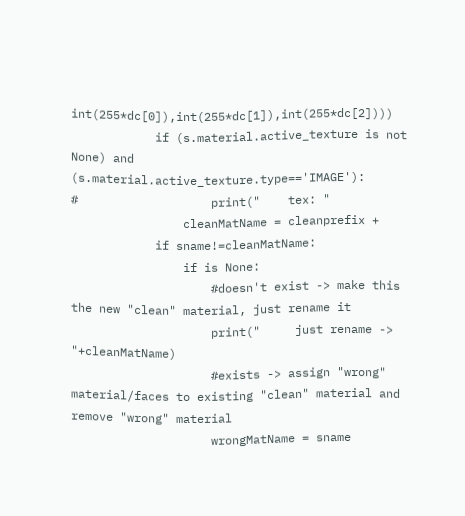int(255*dc[0]),int(255*dc[1]),int(255*dc[2])))
            if (s.material.active_texture is not None) and (s.material.active_texture.type=='IMAGE'):
#                   print("    tex: "
                cleanMatName = cleanprefix +
            if sname!=cleanMatName:
                if is None:
                    #doesn't exist -> make this the new "clean" material, just rename it
                    print("     just rename -> "+cleanMatName)
                    #exists -> assign "wrong" material/faces to existing "clean" material and remove "wrong" material
                    wrongMatName = sname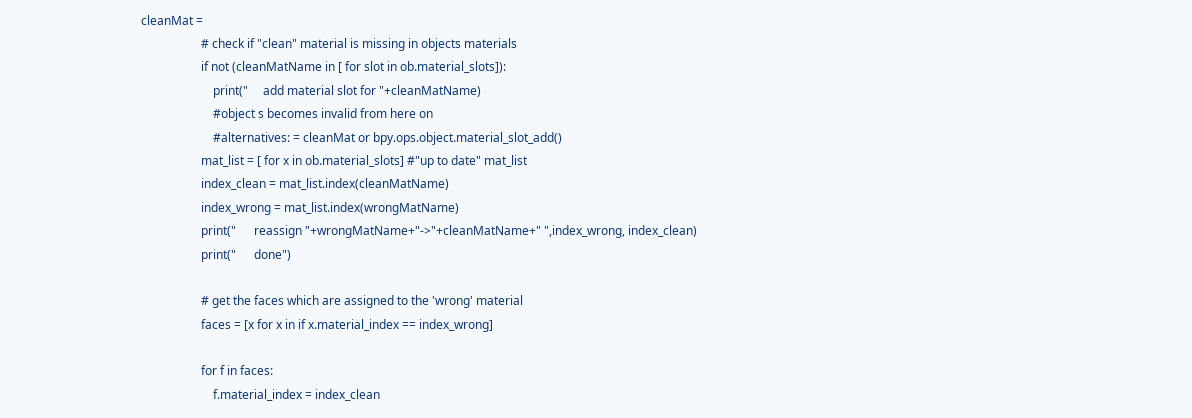cleanMat =
                    # check if "clean" material is missing in objects materials
                    if not (cleanMatName in [ for slot in ob.material_slots]):
                        print("     add material slot for "+cleanMatName)
                        #object s becomes invalid from here on
                        #alternatives: = cleanMat or bpy.ops.object.material_slot_add()
                    mat_list = [ for x in ob.material_slots] #"up to date" mat_list
                    index_clean = mat_list.index(cleanMatName)
                    index_wrong = mat_list.index(wrongMatName)
                    print("      reassign "+wrongMatName+"->"+cleanMatName+" ",index_wrong, index_clean)
                    print("      done")

                    # get the faces which are assigned to the 'wrong' material
                    faces = [x for x in if x.material_index == index_wrong]

                    for f in faces:
                        f.material_index = index_clean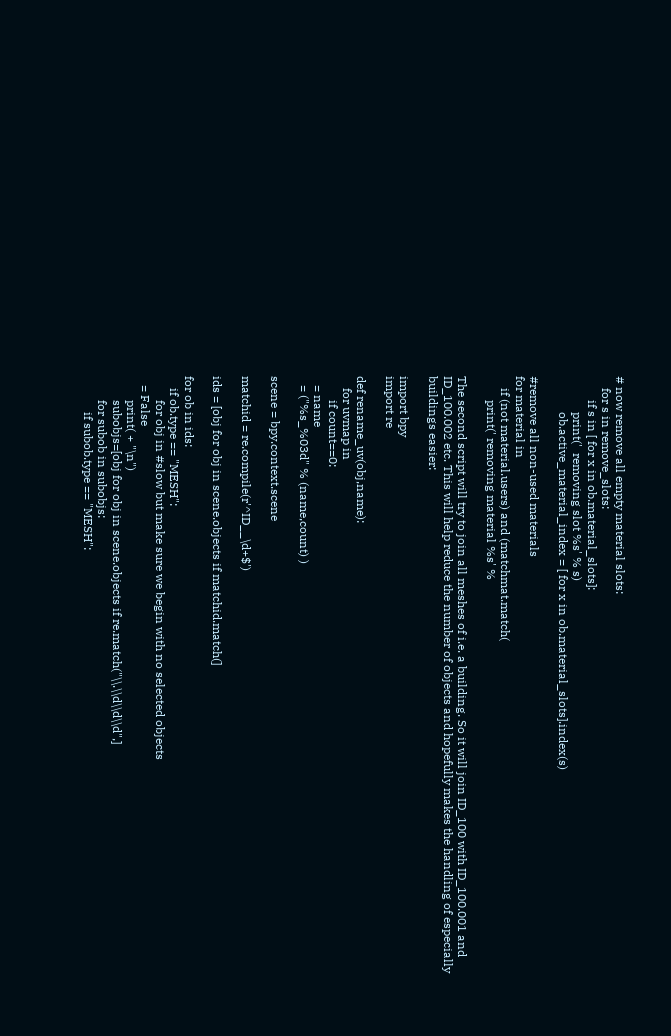# now remove all empty material slots:
    for s in remove_slots:
        if s in [ for x in ob.material_slots]:
            print('  removing slot %s' % s)
            ob.active_material_index = [ for x in ob.material_slots].index(s)

#remove all non-used materials
for material in
    if (not material.users) and (matchmat.match(
        print(' removing material %s' %

The second script will try to join all meshes of i.e. a building. So it will join ID_100 with ID_100.001 and ID_100.002 etc. This will help reduce the number of objects and hopefully makes the handling of especially buildings easier:

import bpy
import re

def rename_uv(obj,name):
    for uvmap in
        if count==0:
   = name
   = ("%s_%03d" % (name,count) )

scene = bpy.context.scene

matchid = re.compile(r'^ID__\d+$')

ids = [obj for obj in scene.objects if matchid.match(]

for ob in ids:
    if ob.type == "MESH":
        for obj in #slow but make sure we begin with no selected objects
   = False
        print( + "\n")
        subobjs=[obj for obj in scene.objects if re.match("\\.\\d\\d\\d",]
        for subob in subobjs:
            if subob.type == "MESH":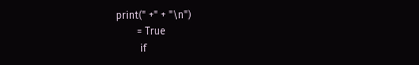print(" +" + "\n")
       = True
        if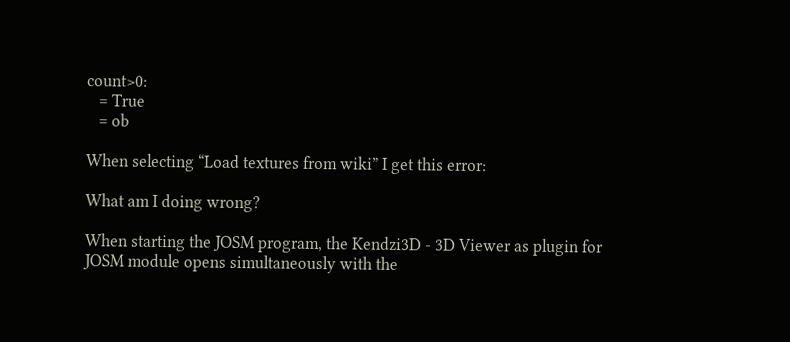count>0:
   = True
   = ob

When selecting “Load textures from wiki” I get this error:

What am I doing wrong?

When starting the JOSM program, the Kendzi3D - 3D Viewer as plugin for JOSM module opens simultaneously with the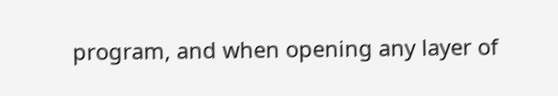program, and when opening any layer of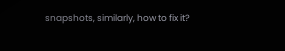snapshots, similarly, how to fix it?